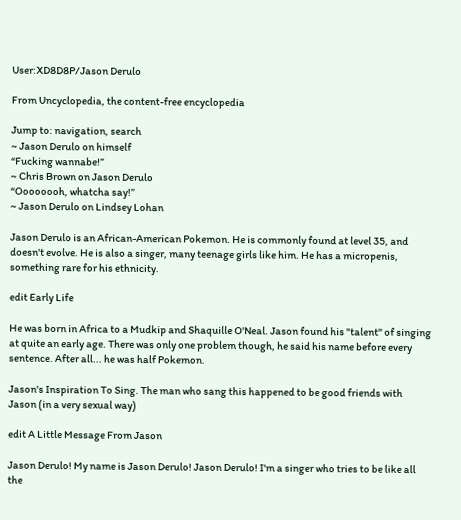User:XD8D8P/Jason Derulo

From Uncyclopedia, the content-free encyclopedia

Jump to: navigation, search
~ Jason Derulo on himself
“Fucking wannabe!”
~ Chris Brown on Jason Derulo
“Oooooooh, whatcha say!”
~ Jason Derulo on Lindsey Lohan

Jason Derulo is an African-American Pokemon. He is commonly found at level 35, and doesn't evolve. He is also a singer, many teenage girls like him. He has a micropenis, something rare for his ethnicity.

edit Early Life

He was born in Africa to a Mudkip and Shaquille O'Neal. Jason found his "talent" of singing at quite an early age. There was only one problem though, he said his name before every sentence. After all... he was half Pokemon.

Jason's Inspiration To Sing. The man who sang this happened to be good friends with Jason (in a very sexual way)

edit A Little Message From Jason

Jason Derulo! My name is Jason Derulo! Jason Derulo! I'm a singer who tries to be like all the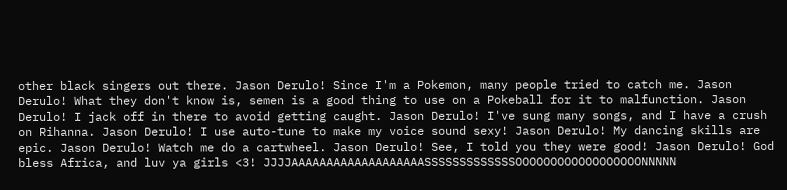other black singers out there. Jason Derulo! Since I'm a Pokemon, many people tried to catch me. Jason Derulo! What they don't know is, semen is a good thing to use on a Pokeball for it to malfunction. Jason Derulo! I jack off in there to avoid getting caught. Jason Derulo! I've sung many songs, and I have a crush on Rihanna. Jason Derulo! I use auto-tune to make my voice sound sexy! Jason Derulo! My dancing skills are epic. Jason Derulo! Watch me do a cartwheel. Jason Derulo! See, I told you they were good! Jason Derulo! God bless Africa, and luv ya girls <3! JJJJAAAAAAAAAAAAAAAAAAASSSSSSSSSSSSSOOOOOOOOOOOOOOOOOONNNNN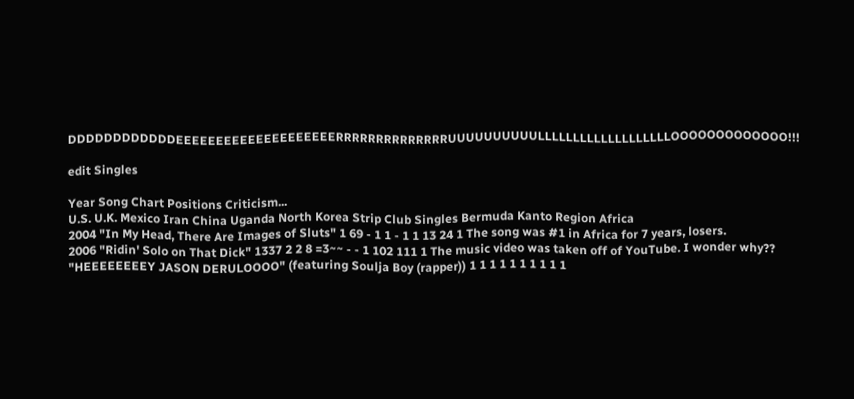DDDDDDDDDDDDEEEEEEEEEEEEEEEEEEEERRRRRRRRRRRRRRUUUUUUUUUULLLLLLLLLLLLLLLLLLLOOOOOOOOOOOOO!!!

edit Singles

Year Song Chart Positions Criticism...
U.S. U.K. Mexico Iran China Uganda North Korea Strip Club Singles Bermuda Kanto Region Africa
2004 "In My Head, There Are Images of Sluts" 1 69 - 1 1 - 1 1 13 24 1 The song was #1 in Africa for 7 years, losers.
2006 "Ridin' Solo on That Dick" 1337 2 2 8 =3~~ - - 1 102 111 1 The music video was taken off of YouTube. I wonder why??
"HEEEEEEEEY JASON DERULOOOO" (featuring Soulja Boy (rapper)) 1 1 1 1 1 1 1 1 1 1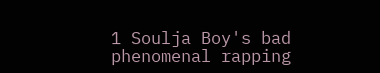1 Soulja Boy's bad phenomenal rapping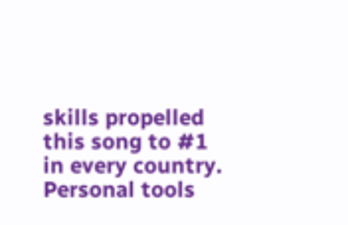skills propelled this song to #1 in every country.
Personal tools